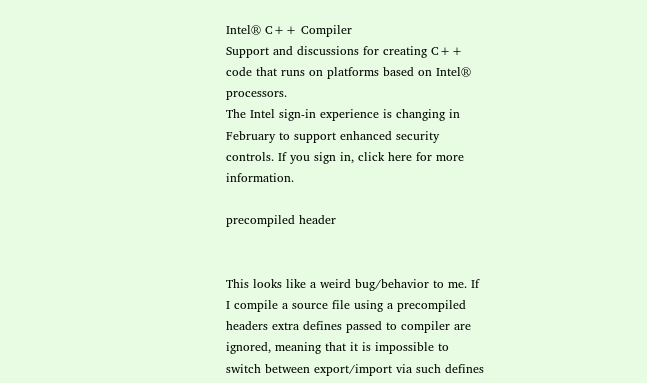Intel® C++ Compiler
Support and discussions for creating C++ code that runs on platforms based on Intel® processors.
The Intel sign-in experience is changing in February to support enhanced security controls. If you sign in, click here for more information.

precompiled header


This looks like a weird bug/behavior to me. If I compile a source file using a precompiled headers extra defines passed to compiler are ignored, meaning that it is impossible to switch between export/import via such defines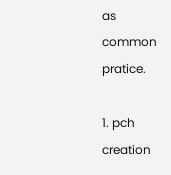as common pratice.

1. pch creation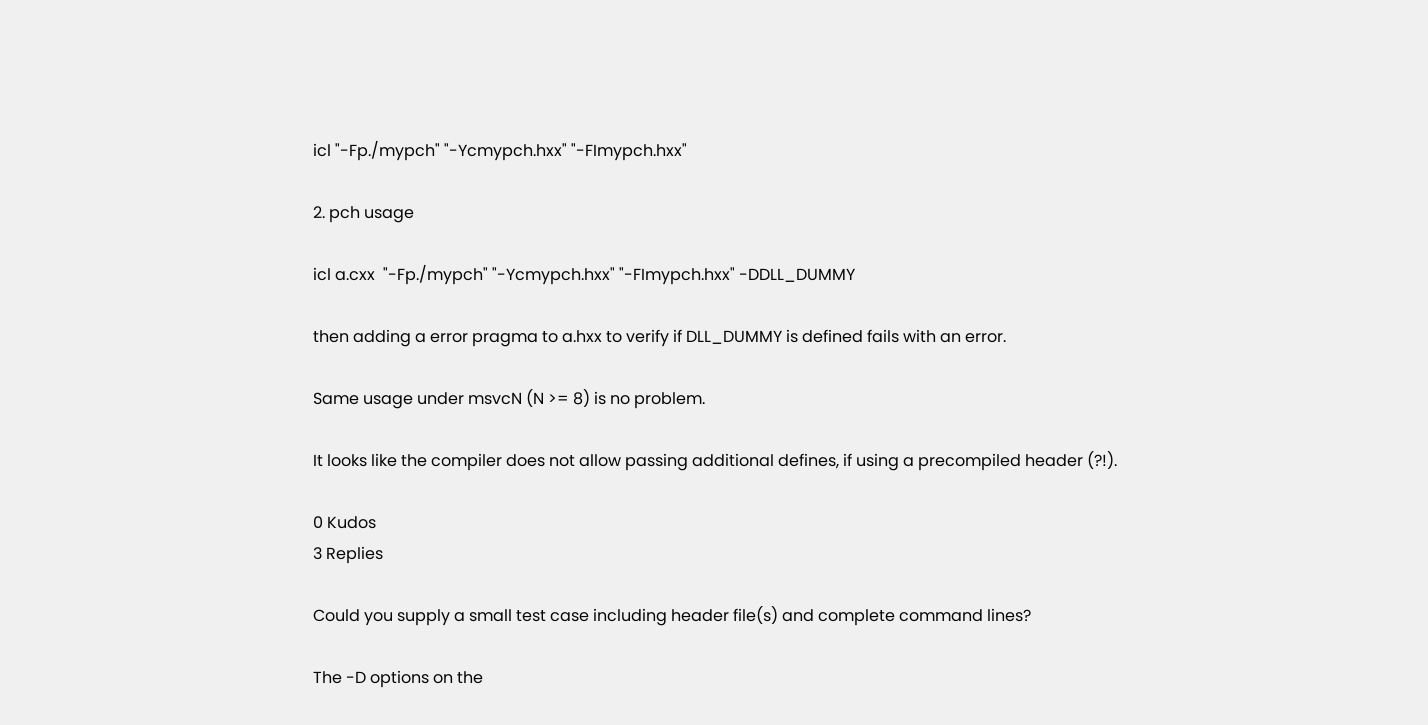icl "-Fp./mypch" "-Ycmypch.hxx" "-FImypch.hxx"

2. pch usage

icl a.cxx  "-Fp./mypch" "-Ycmypch.hxx" "-FImypch.hxx" -DDLL_DUMMY

then adding a error pragma to a.hxx to verify if DLL_DUMMY is defined fails with an error.

Same usage under msvcN (N >= 8) is no problem.

It looks like the compiler does not allow passing additional defines, if using a precompiled header (?!).

0 Kudos
3 Replies

Could you supply a small test case including header file(s) and complete command lines?

The -D options on the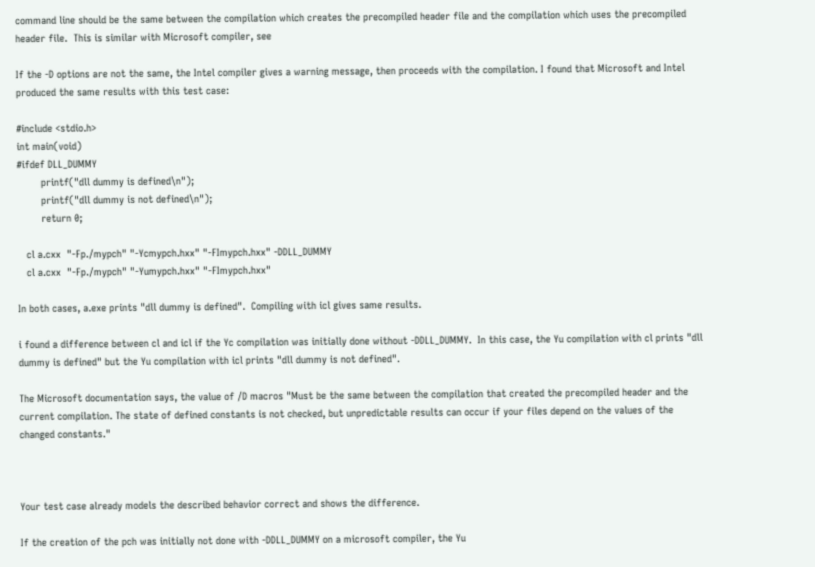command line should be the same between the compilation which creates the precompiled header file and the compilation which uses the precompiled header file.  This is similar with Microsoft compiler, see

If the -D options are not the same, the Intel compiler gives a warning message, then proceeds with the compilation. I found that Microsoft and Intel produced the same results with this test case:

#include <stdio.h>
int main(void)
#ifdef DLL_DUMMY
        printf("dll dummy is defined\n");
        printf("dll dummy is not defined\n");
        return 0;

   cl a.cxx  "-Fp./mypch" "-Ycmypch.hxx" "-FImypch.hxx" -DDLL_DUMMY
   cl a.cxx  "-Fp./mypch" "-Yumypch.hxx" "-FImypch.hxx"

In both cases, a.exe prints "dll dummy is defined".  Compiling with icl gives same results.

i found a difference between cl and icl if the Yc compilation was initially done without -DDLL_DUMMY.  In this case, the Yu compilation with cl prints "dll dummy is defined" but the Yu compilation with icl prints "dll dummy is not defined".

The Microsoft documentation says, the value of /D macros "Must be the same between the compilation that created the precompiled header and the current compilation. The state of defined constants is not checked, but unpredictable results can occur if your files depend on the values of the changed constants."



Your test case already models the described behavior correct and shows the difference.

If the creation of the pch was initially not done with -DDLL_DUMMY on a microsoft compiler, the Yu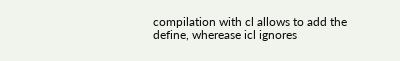compilation with cl allows to add the define, wherease icl ignores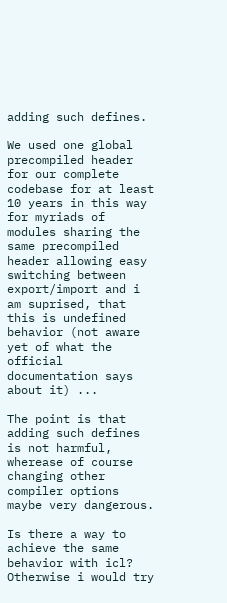adding such defines.

We used one global precompiled header for our complete codebase for at least 10 years in this way for myriads of modules sharing the same precompiled header allowing easy switching between export/import and i am suprised, that this is undefined behavior (not aware yet of what the official documentation says about it) ...

The point is that adding such defines is not harmful, wherease of course changing other compiler options maybe very dangerous.

Is there a way to achieve the same behavior with icl? Otherwise i would try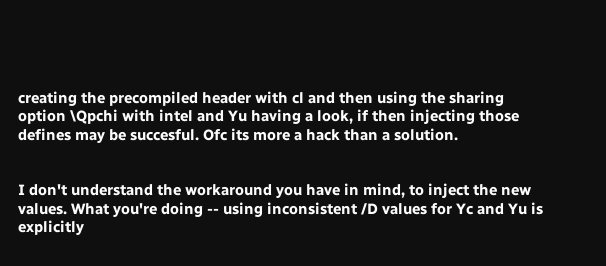creating the precompiled header with cl and then using the sharing option \Qpchi with intel and Yu having a look, if then injecting those defines may be succesful. Ofc its more a hack than a solution.


I don't understand the workaround you have in mind, to inject the new values. What you're doing -- using inconsistent /D values for Yc and Yu is explicitly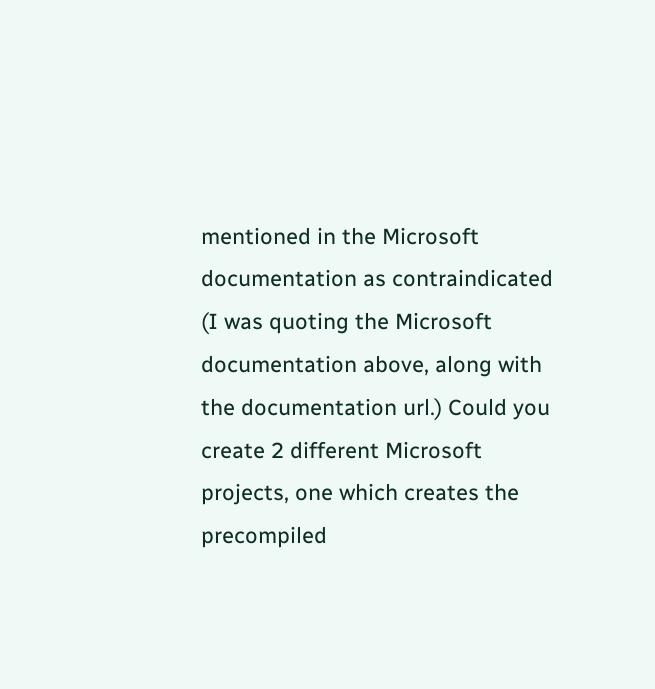mentioned in the Microsoft documentation as contraindicated (I was quoting the Microsoft documentation above, along with the documentation url.) Could you create 2 different Microsoft projects, one which creates the precompiled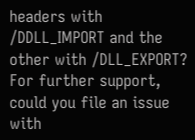headers with /DDLL_IMPORT and the other with /DLL_EXPORT?  For further support, could you file an issue with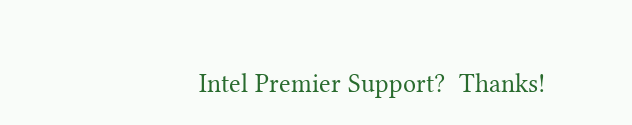Intel Premier Support?  Thanks!